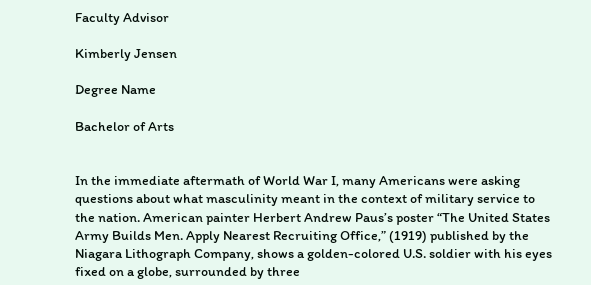Faculty Advisor

Kimberly Jensen

Degree Name

Bachelor of Arts


In the immediate aftermath of World War I, many Americans were asking questions about what masculinity meant in the context of military service to the nation. American painter Herbert Andrew Paus’s poster “The United States Army Builds Men. Apply Nearest Recruiting Office,” (1919) published by the Niagara Lithograph Company, shows a golden-colored U.S. soldier with his eyes fixed on a globe, surrounded by three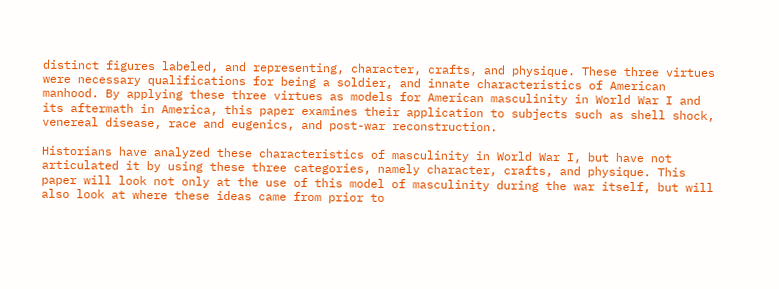distinct figures labeled, and representing, character, crafts, and physique. These three virtues were necessary qualifications for being a soldier, and innate characteristics of American manhood. By applying these three virtues as models for American masculinity in World War I and its aftermath in America, this paper examines their application to subjects such as shell shock, venereal disease, race and eugenics, and post-war reconstruction.

Historians have analyzed these characteristics of masculinity in World War I, but have not articulated it by using these three categories, namely character, crafts, and physique. This paper will look not only at the use of this model of masculinity during the war itself, but will also look at where these ideas came from prior to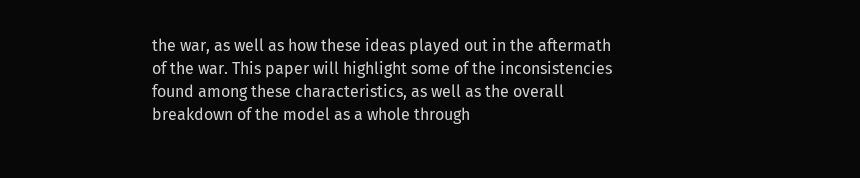the war, as well as how these ideas played out in the aftermath of the war. This paper will highlight some of the inconsistencies found among these characteristics, as well as the overall breakdown of the model as a whole through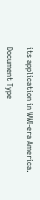its application in WWI-era America.

Document Type